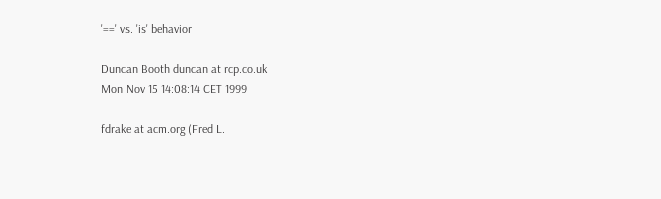'==' vs. 'is' behavior

Duncan Booth duncan at rcp.co.uk
Mon Nov 15 14:08:14 CET 1999

fdrake at acm.org (Fred L.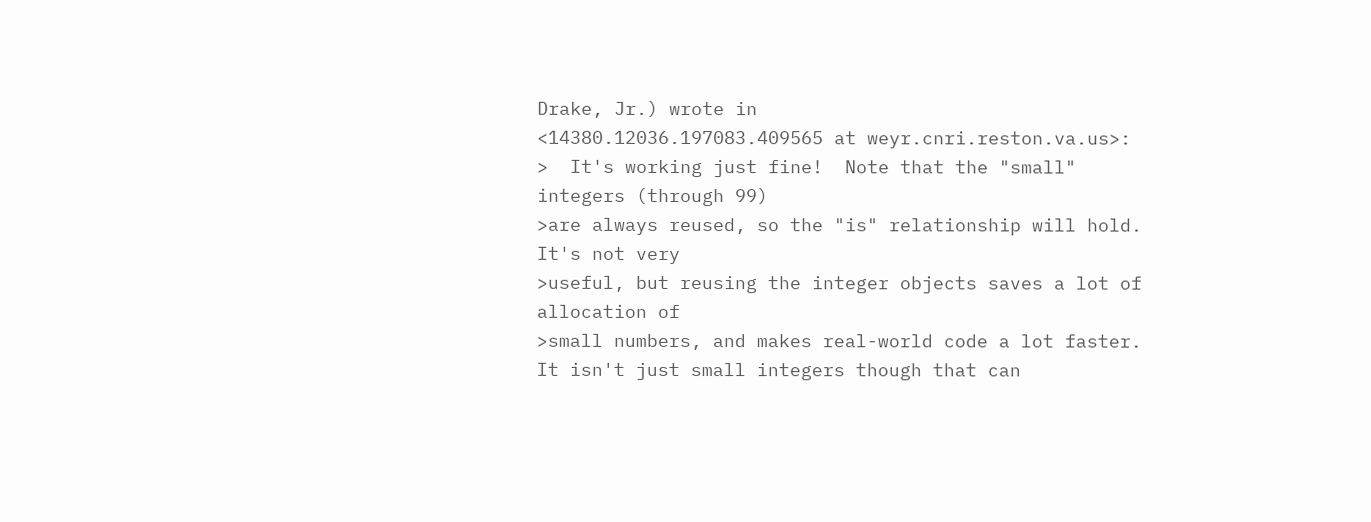Drake, Jr.) wrote in
<14380.12036.197083.409565 at weyr.cnri.reston.va.us>:
>  It's working just fine!  Note that the "small" integers (through 99)
>are always reused, so the "is" relationship will hold.  It's not very
>useful, but reusing the integer objects saves a lot of allocation of
>small numbers, and makes real-world code a lot faster.
It isn't just small integers though that can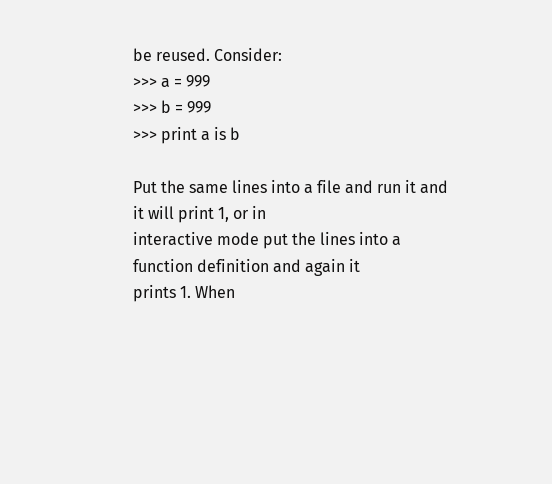be reused. Consider:
>>> a = 999
>>> b = 999
>>> print a is b

Put the same lines into a file and run it and it will print 1, or in
interactive mode put the lines into a function definition and again it
prints 1. When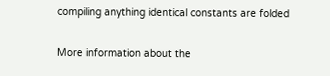compiling anything identical constants are folded

More information about the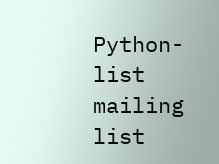Python-list mailing list